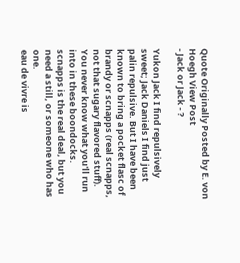Quote Originally Posted by E. von Hoegh View Post
- Jack or Jack - ?

Yukon Jack I find repulsively sweet; Jack Daniels I find just palin repulsive. But I have been known to bring a pocket flasc of brandy or scnapps (real scnapps, not that sugary flavored stuff). You never know what you'll run into in these boondocks.
scnapps is the real deal, but you need a still, or someone who has one.
eau de vivre is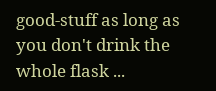good-stuff as long as you don't drink the whole flask ...